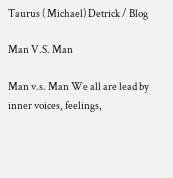Taurus ( Michael) Detrick / Blog

Man V.S. Man

Man v.s. Man We all are lead by inner voices, feelings,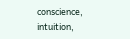conscience, intuition,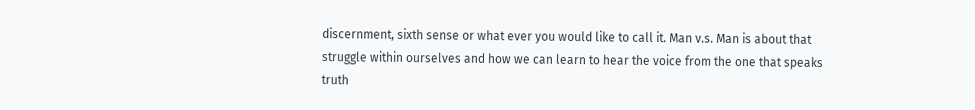discernment, sixth sense or what ever you would like to call it. Man v.s. Man is about that struggle within ourselves and how we can learn to hear the voice from the one that speaks truth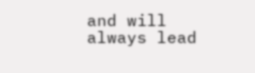and will always lead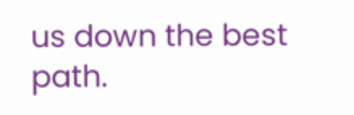us down the best path.